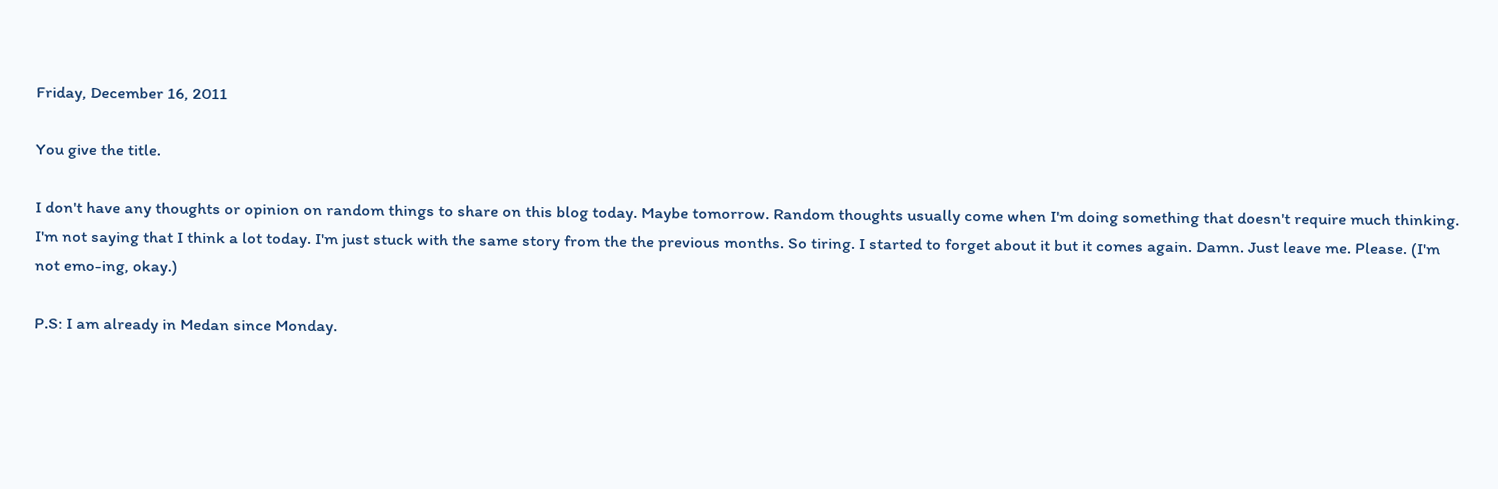Friday, December 16, 2011

You give the title.

I don't have any thoughts or opinion on random things to share on this blog today. Maybe tomorrow. Random thoughts usually come when I'm doing something that doesn't require much thinking. I'm not saying that I think a lot today. I'm just stuck with the same story from the the previous months. So tiring. I started to forget about it but it comes again. Damn. Just leave me. Please. (I'm not emo-ing, okay.)

P.S: I am already in Medan since Monday.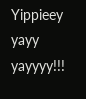Yippieey yayy yayyyy!!!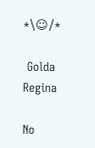*\☺/*

 Golda Regina

No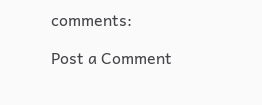comments:

Post a Comment